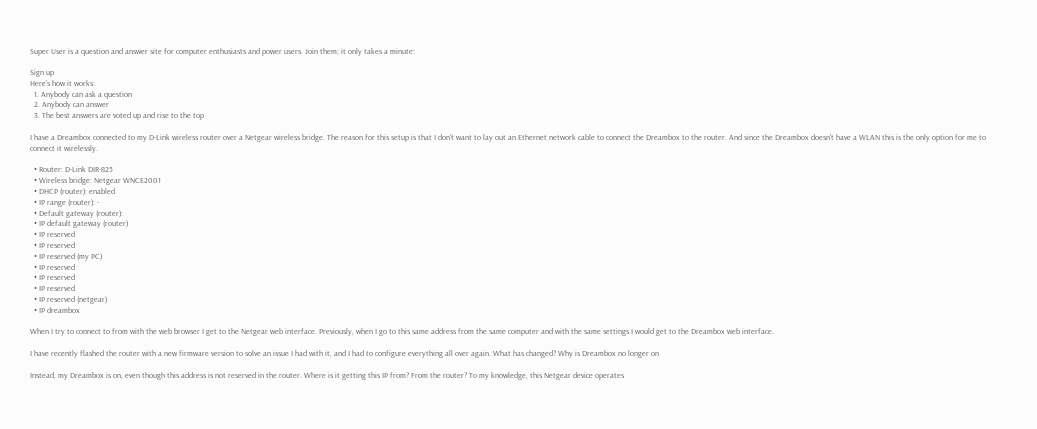Super User is a question and answer site for computer enthusiasts and power users. Join them; it only takes a minute:

Sign up
Here's how it works:
  1. Anybody can ask a question
  2. Anybody can answer
  3. The best answers are voted up and rise to the top

I have a Dreambox connected to my D-Link wireless router over a Netgear wireless bridge. The reason for this setup is that I don't want to lay out an Ethernet network cable to connect the Dreambox to the router. And since the Dreambox doesn't have a WLAN this is the only option for me to connect it wirelessly.

  • Router: D-Link DIR-825
  • Wireless bridge: Netgear WNCE2001
  • DHCP (router): enabled
  • IP range (router): -
  • Default gateway (router):
  • IP default gateway (router)
  • IP reserved
  • IP reserved
  • IP reserved (my PC)
  • IP reserved
  • IP reserved
  • IP reserved
  • IP reserved (netgear)
  • IP dreambox

When I try to connect to from with the web browser I get to the Netgear web interface. Previously, when I go to this same address from the same computer and with the same settings I would get to the Dreambox web interface.

I have recently flashed the router with a new firmware version to solve an issue I had with it, and I had to configure everything all over again. What has changed? Why is Dreambox no longer on

Instead, my Dreambox is on, even though this address is not reserved in the router. Where is it getting this IP from? From the router? To my knowledge, this Netgear device operates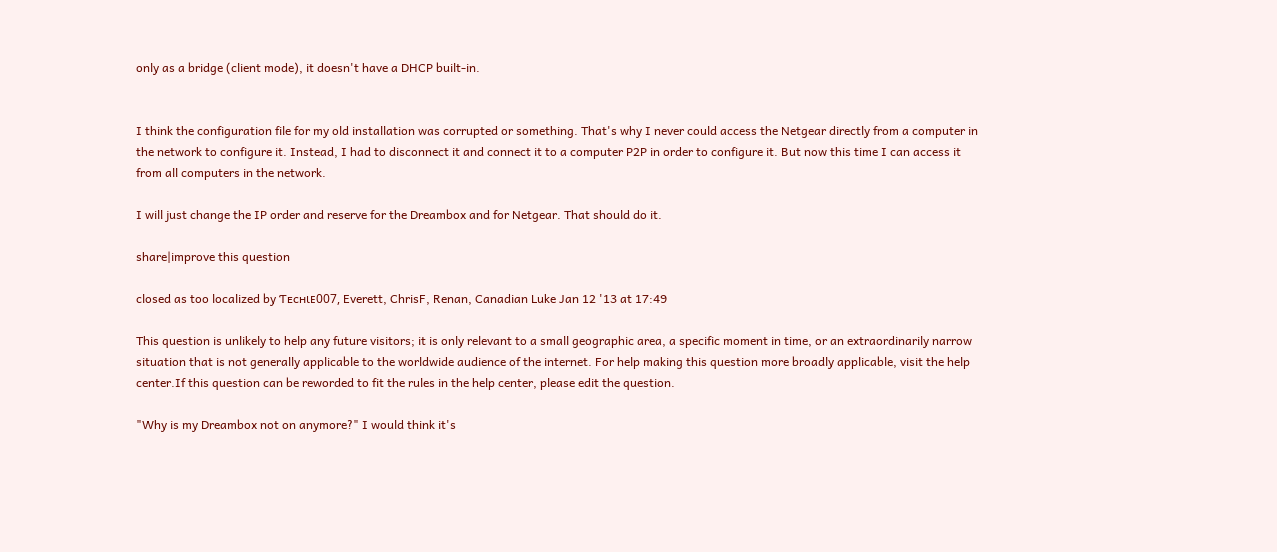only as a bridge (client mode), it doesn't have a DHCP built-in.


I think the configuration file for my old installation was corrupted or something. That's why I never could access the Netgear directly from a computer in the network to configure it. Instead, I had to disconnect it and connect it to a computer P2P in order to configure it. But now this time I can access it from all computers in the network.

I will just change the IP order and reserve for the Dreambox and for Netgear. That should do it.

share|improve this question

closed as too localized by Ƭᴇcʜιᴇ007, Everett, ChrisF, Renan, Canadian Luke Jan 12 '13 at 17:49

This question is unlikely to help any future visitors; it is only relevant to a small geographic area, a specific moment in time, or an extraordinarily narrow situation that is not generally applicable to the worldwide audience of the internet. For help making this question more broadly applicable, visit the help center.If this question can be reworded to fit the rules in the help center, please edit the question.

"Why is my Dreambox not on anymore?" I would think it's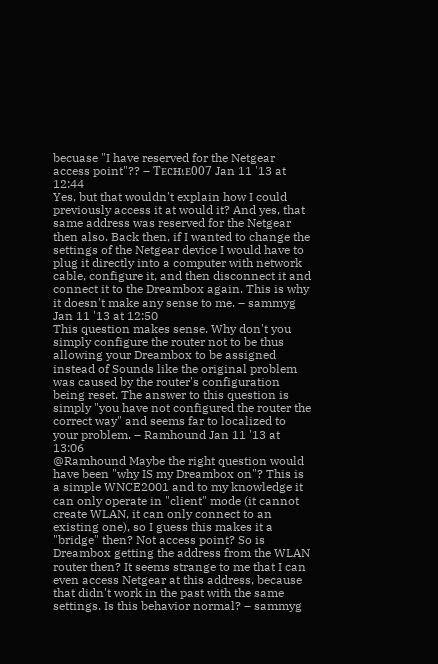becuase "I have reserved for the Netgear access point"?? – Ƭᴇcʜιᴇ007 Jan 11 '13 at 12:44
Yes, but that wouldn't explain how I could previously access it at would it? And yes, that same address was reserved for the Netgear then also. Back then, if I wanted to change the settings of the Netgear device I would have to plug it directly into a computer with network cable, configure it, and then disconnect it and connect it to the Dreambox again. This is why it doesn't make any sense to me. – sammyg Jan 11 '13 at 12:50
This question makes sense. Why don't you simply configure the router not to be thus allowing your Dreambox to be assigned instead of Sounds like the original problem was caused by the router's configuration being reset. The answer to this question is simply "you have not configured the router the correct way" and seems far to localized to your problem. – Ramhound Jan 11 '13 at 13:06
@Ramhound Maybe the right question would have been "why IS my Dreambox on"? This is a simple WNCE2001 and to my knowledge it can only operate in "client" mode (it cannot create WLAN, it can only connect to an existing one), so I guess this makes it a "bridge" then? Not access point? So is Dreambox getting the address from the WLAN router then? It seems strange to me that I can even access Netgear at this address, because that didn't work in the past with the same settings. Is this behavior normal? – sammyg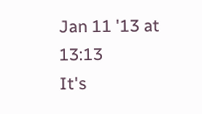Jan 11 '13 at 13:13
It's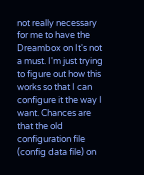not really necessary for me to have the Dreambox on It's not a must. I'm just trying to figure out how this works so that I can configure it the way I want. Chances are that the old configuration file (config data file) on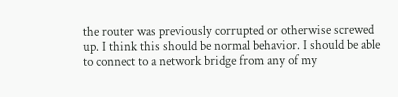the router was previously corrupted or otherwise screwed up. I think this should be normal behavior. I should be able to connect to a network bridge from any of my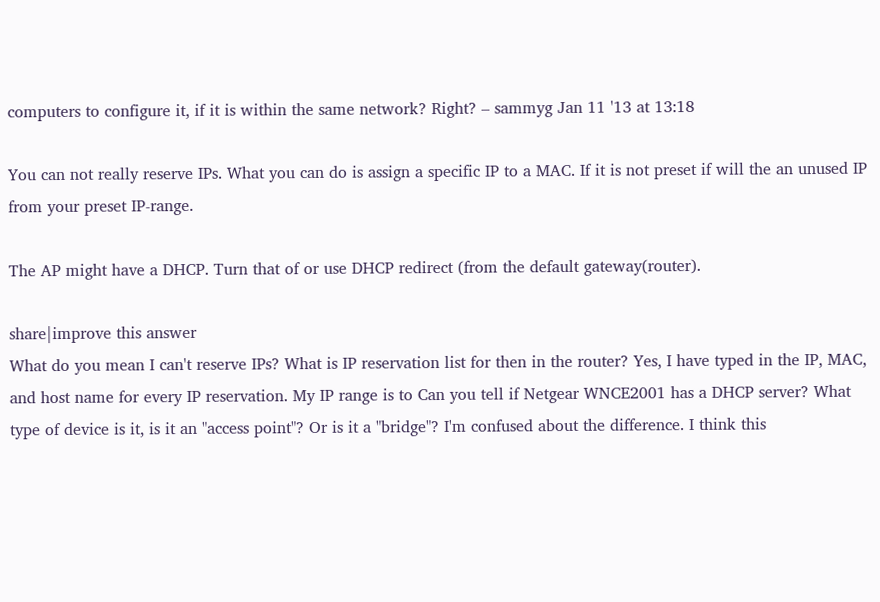computers to configure it, if it is within the same network? Right? – sammyg Jan 11 '13 at 13:18

You can not really reserve IPs. What you can do is assign a specific IP to a MAC. If it is not preset if will the an unused IP from your preset IP-range.

The AP might have a DHCP. Turn that of or use DHCP redirect (from the default gateway(router).

share|improve this answer
What do you mean I can't reserve IPs? What is IP reservation list for then in the router? Yes, I have typed in the IP, MAC, and host name for every IP reservation. My IP range is to Can you tell if Netgear WNCE2001 has a DHCP server? What type of device is it, is it an "access point"? Or is it a "bridge"? I'm confused about the difference. I think this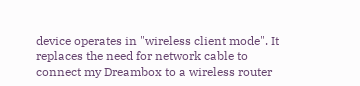device operates in "wireless client mode". It replaces the need for network cable to connect my Dreambox to a wireless router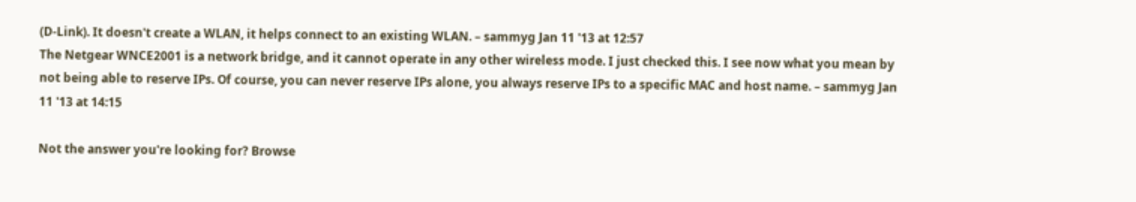(D-Link). It doesn't create a WLAN, it helps connect to an existing WLAN. – sammyg Jan 11 '13 at 12:57
The Netgear WNCE2001 is a network bridge, and it cannot operate in any other wireless mode. I just checked this. I see now what you mean by not being able to reserve IPs. Of course, you can never reserve IPs alone, you always reserve IPs to a specific MAC and host name. – sammyg Jan 11 '13 at 14:15

Not the answer you're looking for? Browse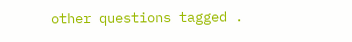other questions tagged .